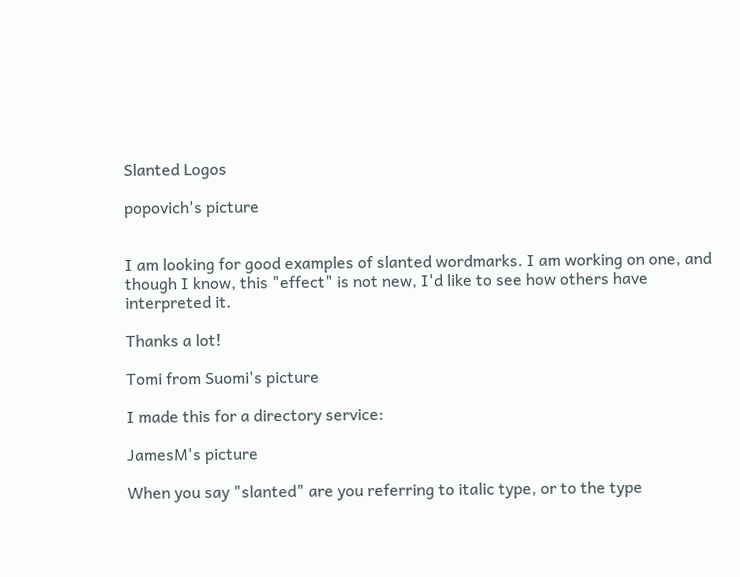Slanted Logos

popovich's picture


I am looking for good examples of slanted wordmarks. I am working on one, and though I know, this "effect" is not new, I'd like to see how others have interpreted it.

Thanks a lot!

Tomi from Suomi's picture

I made this for a directory service:

JamesM's picture

When you say "slanted" are you referring to italic type, or to the type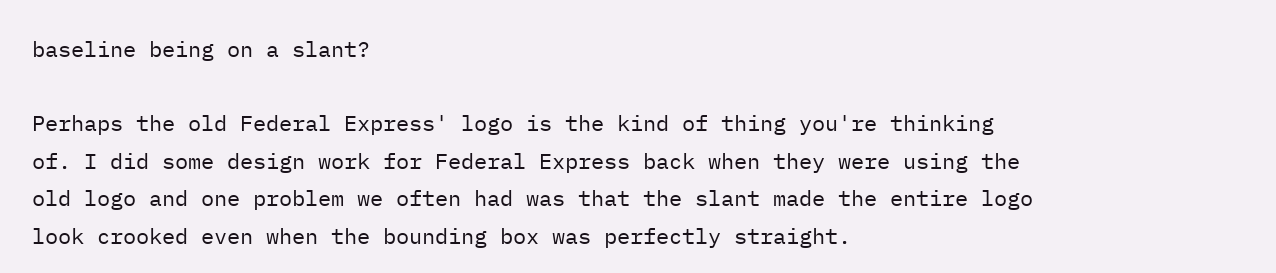baseline being on a slant?

Perhaps the old Federal Express' logo is the kind of thing you're thinking of. I did some design work for Federal Express back when they were using the old logo and one problem we often had was that the slant made the entire logo look crooked even when the bounding box was perfectly straight.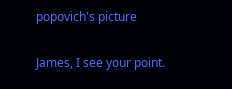popovich's picture

James, I see your point.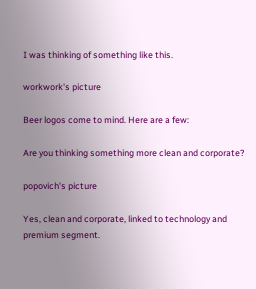I was thinking of something like this.

workwork's picture

Beer logos come to mind. Here are a few:

Are you thinking something more clean and corporate?

popovich's picture

Yes, clean and corporate, linked to technology and premium segment.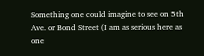Something one could imagine to see on 5th Ave. or Bond Street (I am as serious here as one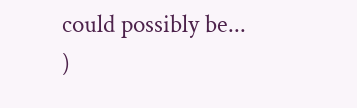could possibly be... )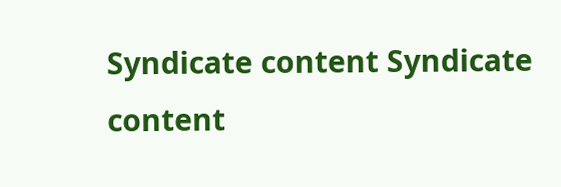Syndicate content Syndicate content